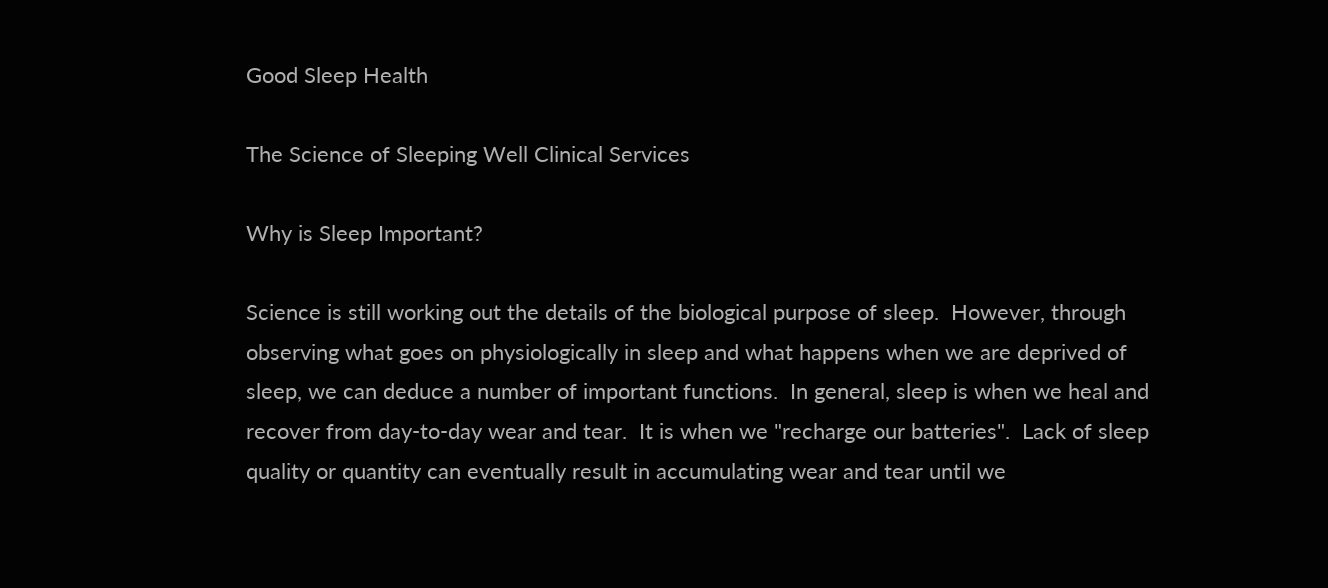Good Sleep Health

The Science of Sleeping Well Clinical Services

Why is Sleep Important?

Science is still working out the details of the biological purpose of sleep.  However, through observing what goes on physiologically in sleep and what happens when we are deprived of sleep, we can deduce a number of important functions.  In general, sleep is when we heal and recover from day-to-day wear and tear.  It is when we "recharge our batteries".  Lack of sleep quality or quantity can eventually result in accumulating wear and tear until we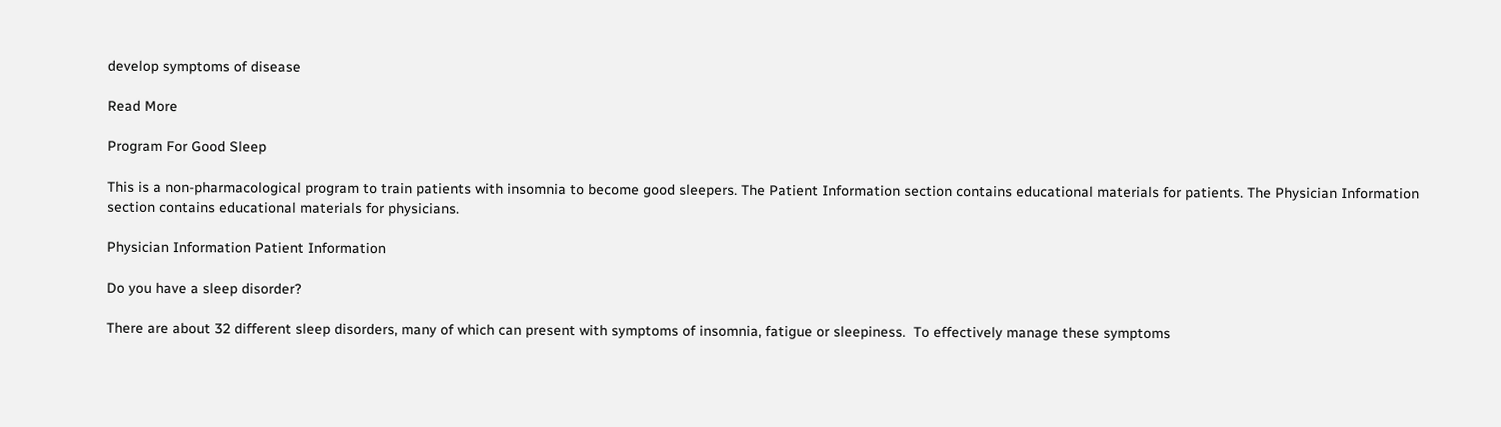develop symptoms of disease

Read More

Program For Good Sleep

This is a non-pharmacological program to train patients with insomnia to become good sleepers. The Patient Information section contains educational materials for patients. The Physician Information section contains educational materials for physicians.

Physician Information Patient Information

Do you have a sleep disorder?

There are about 32 different sleep disorders, many of which can present with symptoms of insomnia, fatigue or sleepiness.  To effectively manage these symptoms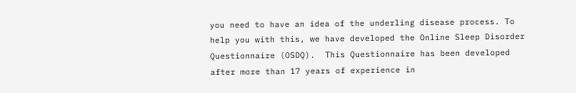you need to have an idea of the underling disease process. To help you with this, we have developed the Online Sleep Disorder Questionnaire (OSDQ).  This Questionnaire has been developed after more than 17 years of experience in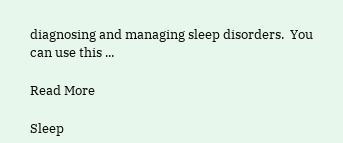diagnosing and managing sleep disorders.  You can use this ...

Read More

Sleep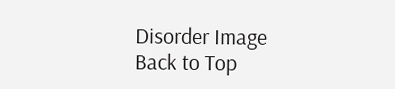Disorder Image
Back to Top